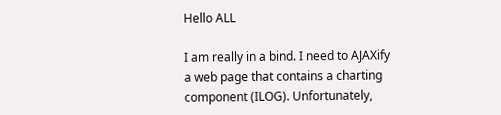Hello ALL

I am really in a bind. I need to AJAXify a web page that contains a charting component (ILOG). Unfortunately,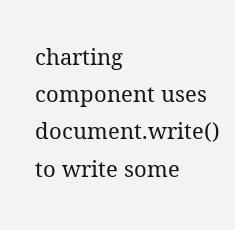charting component uses document.write() to write some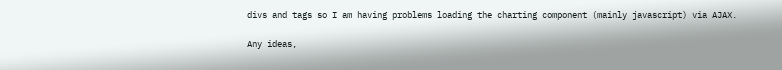divs and tags so I am having problems loading the charting component (mainly javascript) via AJAX.

Any ideas,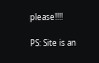please!!!!

PS: Site is an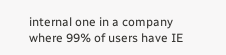internal one in a company where 99% of users have IE